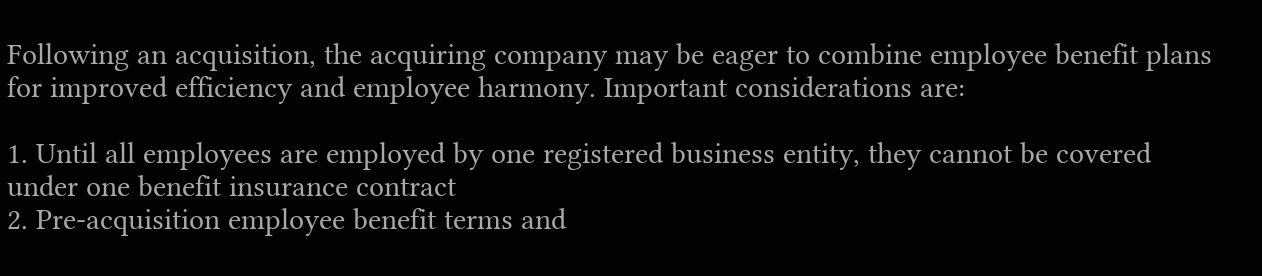Following an acquisition, the acquiring company may be eager to combine employee benefit plans for improved efficiency and employee harmony. Important considerations are:

1. Until all employees are employed by one registered business entity, they cannot be covered under one benefit insurance contract
2. Pre-acquisition employee benefit terms and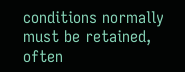conditions normally must be retained, often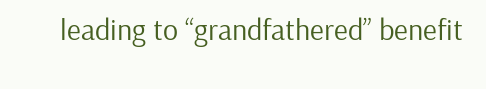leading to “grandfathered” benefit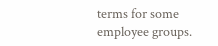terms for some employee groups.